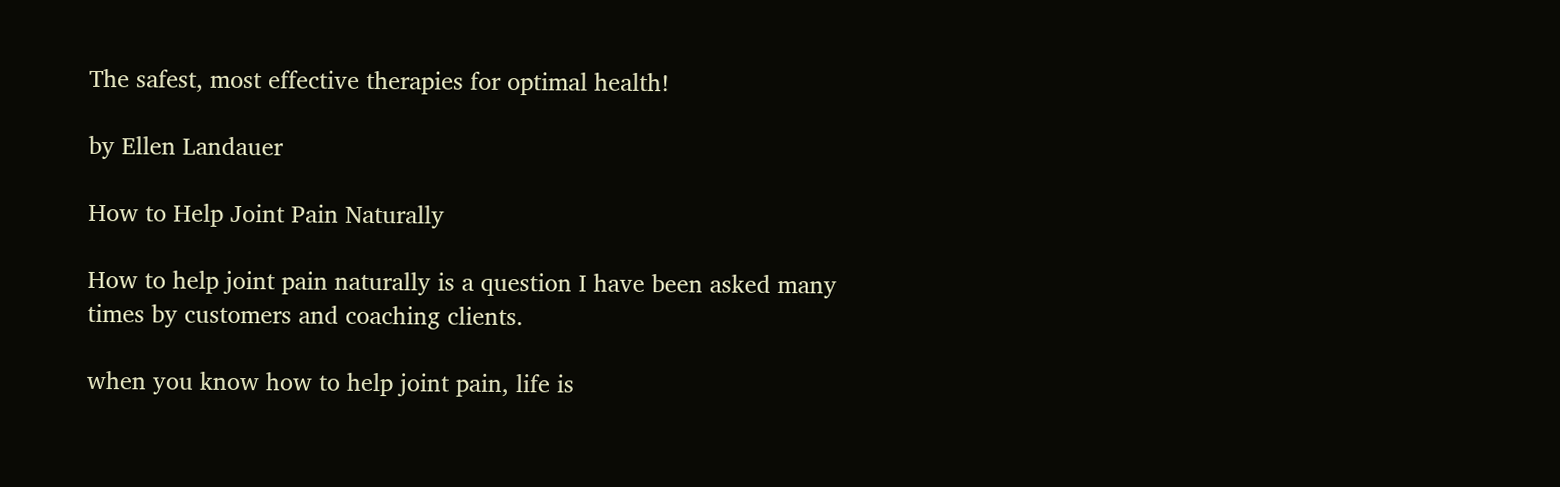The safest, most effective therapies for optimal health!

by Ellen Landauer

How to Help Joint Pain Naturally

How to help joint pain naturally is a question I have been asked many times by customers and coaching clients.

when you know how to help joint pain, life is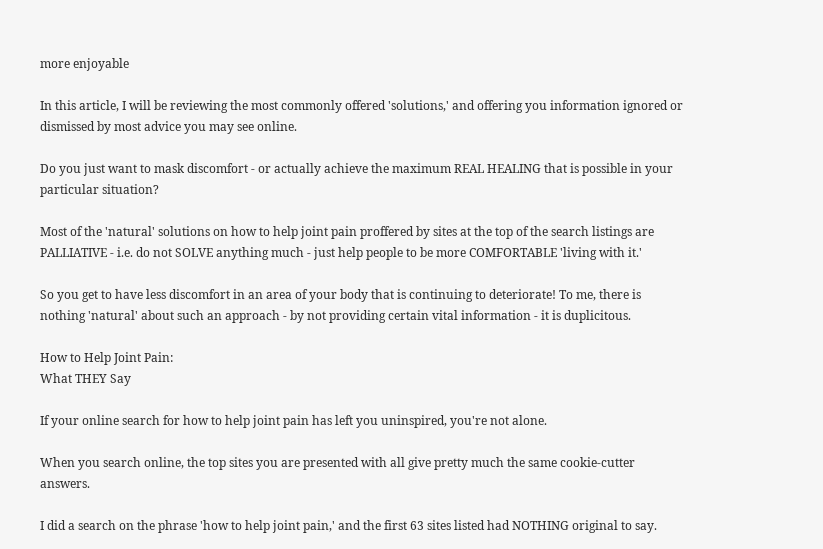more enjoyable

In this article, I will be reviewing the most commonly offered 'solutions,' and offering you information ignored or dismissed by most advice you may see online.

Do you just want to mask discomfort - or actually achieve the maximum REAL HEALING that is possible in your particular situation?

Most of the 'natural' solutions on how to help joint pain proffered by sites at the top of the search listings are PALLIATIVE - i.e. do not SOLVE anything much - just help people to be more COMFORTABLE 'living with it.'

So you get to have less discomfort in an area of your body that is continuing to deteriorate! To me, there is nothing 'natural' about such an approach - by not providing certain vital information - it is duplicitous.

How to Help Joint Pain:
What THEY Say

If your online search for how to help joint pain has left you uninspired, you're not alone.

When you search online, the top sites you are presented with all give pretty much the same cookie-cutter answers.

I did a search on the phrase 'how to help joint pain,' and the first 63 sites listed had NOTHING original to say.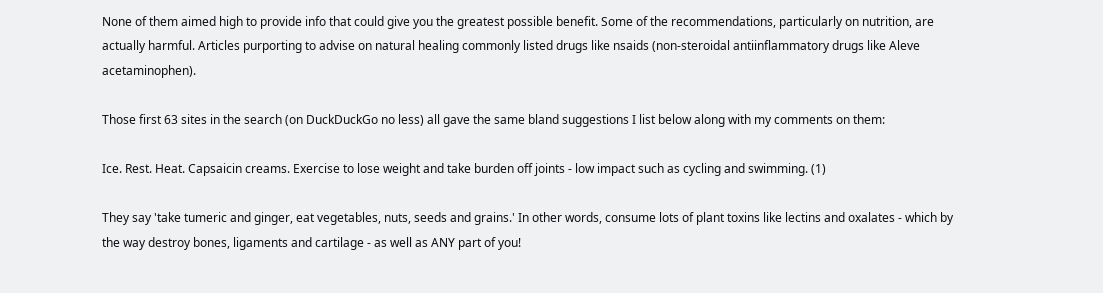None of them aimed high to provide info that could give you the greatest possible benefit. Some of the recommendations, particularly on nutrition, are actually harmful. Articles purporting to advise on natural healing commonly listed drugs like nsaids (non-steroidal antiinflammatory drugs like Aleve acetaminophen).

Those first 63 sites in the search (on DuckDuckGo no less) all gave the same bland suggestions I list below along with my comments on them:

Ice. Rest. Heat. Capsaicin creams. Exercise to lose weight and take burden off joints - low impact such as cycling and swimming. (1)

They say 'take tumeric and ginger, eat vegetables, nuts, seeds and grains.' In other words, consume lots of plant toxins like lectins and oxalates - which by the way destroy bones, ligaments and cartilage - as well as ANY part of you!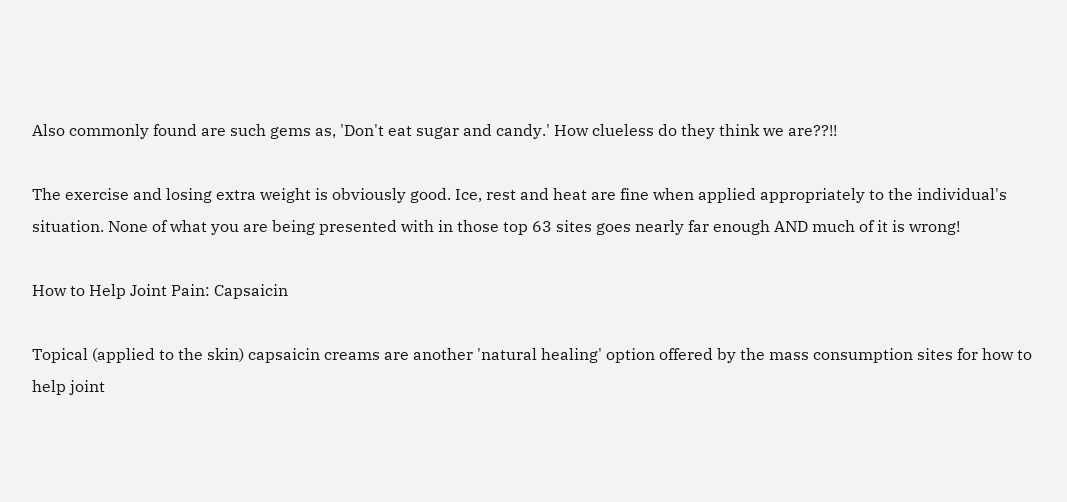Also commonly found are such gems as, 'Don't eat sugar and candy.' How clueless do they think we are??!!

The exercise and losing extra weight is obviously good. Ice, rest and heat are fine when applied appropriately to the individual's situation. None of what you are being presented with in those top 63 sites goes nearly far enough AND much of it is wrong!

How to Help Joint Pain: Capsaicin

Topical (applied to the skin) capsaicin creams are another 'natural healing' option offered by the mass consumption sites for how to help joint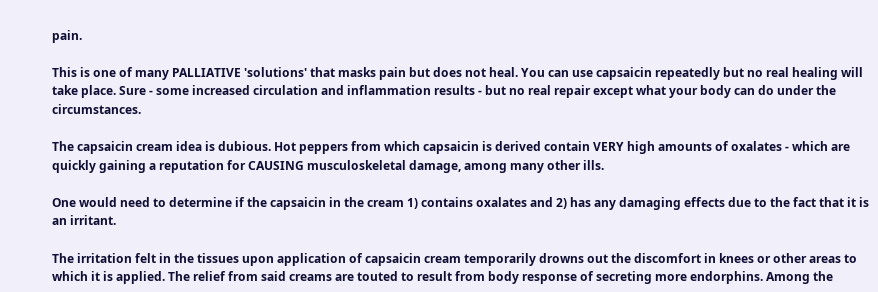pain.

This is one of many PALLIATIVE 'solutions' that masks pain but does not heal. You can use capsaicin repeatedly but no real healing will take place. Sure - some increased circulation and inflammation results - but no real repair except what your body can do under the circumstances.

The capsaicin cream idea is dubious. Hot peppers from which capsaicin is derived contain VERY high amounts of oxalates - which are quickly gaining a reputation for CAUSING musculoskeletal damage, among many other ills.

One would need to determine if the capsaicin in the cream 1) contains oxalates and 2) has any damaging effects due to the fact that it is an irritant.

The irritation felt in the tissues upon application of capsaicin cream temporarily drowns out the discomfort in knees or other areas to which it is applied. The relief from said creams are touted to result from body response of secreting more endorphins. Among the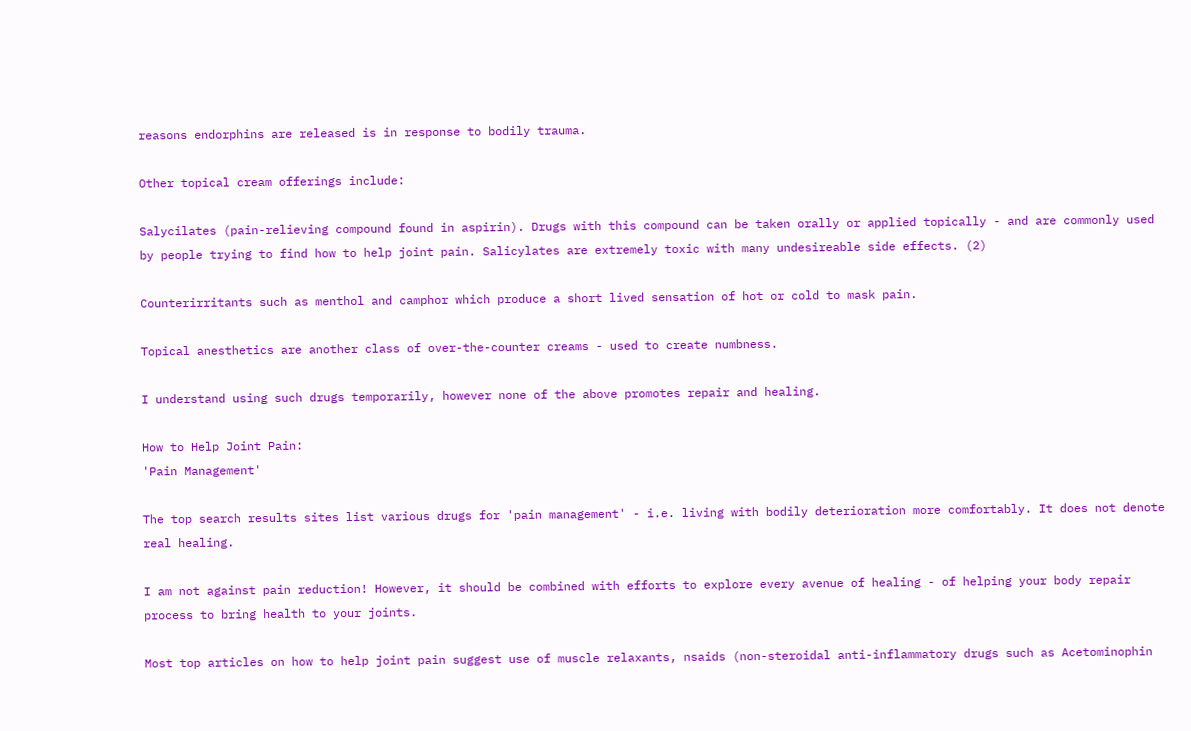reasons endorphins are released is in response to bodily trauma.

Other topical cream offerings include:

Salycilates (pain-relieving compound found in aspirin). Drugs with this compound can be taken orally or applied topically - and are commonly used by people trying to find how to help joint pain. Salicylates are extremely toxic with many undesireable side effects. (2)

Counterirritants such as menthol and camphor which produce a short lived sensation of hot or cold to mask pain.

Topical anesthetics are another class of over-the-counter creams - used to create numbness.

I understand using such drugs temporarily, however none of the above promotes repair and healing.

How to Help Joint Pain:
'Pain Management'

The top search results sites list various drugs for 'pain management' - i.e. living with bodily deterioration more comfortably. It does not denote real healing.

I am not against pain reduction! However, it should be combined with efforts to explore every avenue of healing - of helping your body repair process to bring health to your joints.

Most top articles on how to help joint pain suggest use of muscle relaxants, nsaids (non-steroidal anti-inflammatory drugs such as Acetominophin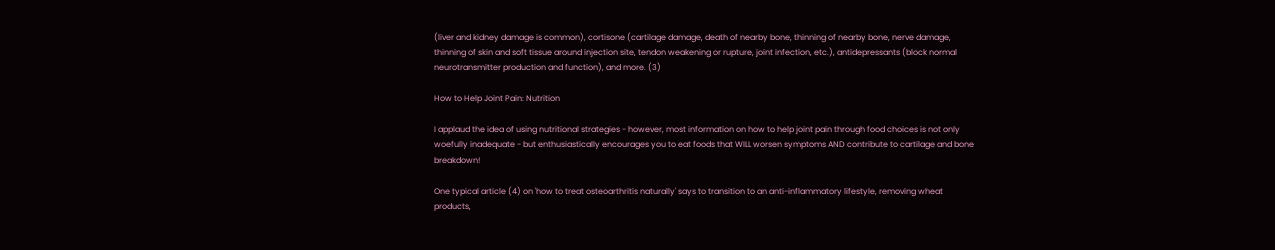(liver and kidney damage is common), cortisone (cartilage damage, death of nearby bone, thinning of nearby bone, nerve damage, thinning of skin and soft tissue around injection site, tendon weakening or rupture, joint infection, etc.), antidepressants (block normal neurotransmitter production and function), and more. (3)

How to Help Joint Pain: Nutrition

I applaud the idea of using nutritional strategies - however, most information on how to help joint pain through food choices is not only woefully inadequate - but enthusiastically encourages you to eat foods that WILL worsen symptoms AND contribute to cartilage and bone breakdown!

One typical article (4) on 'how to treat osteoarthritis naturally' says to transition to an anti-inflammatory lifestyle, removing wheat products,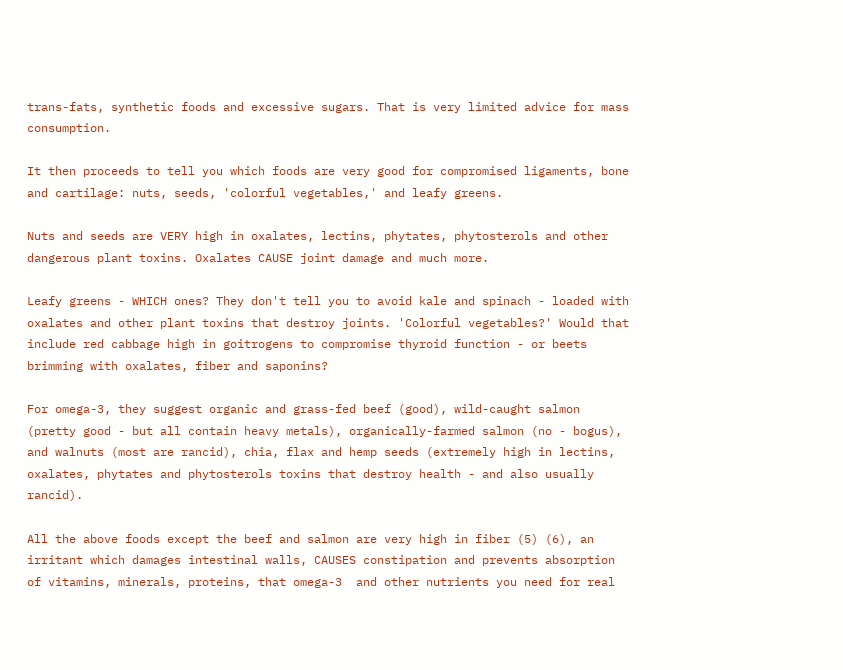trans-fats, synthetic foods and excessive sugars. That is very limited advice for mass consumption.

It then proceeds to tell you which foods are very good for compromised ligaments, bone and cartilage: nuts, seeds, 'colorful vegetables,' and leafy greens.

Nuts and seeds are VERY high in oxalates, lectins, phytates, phytosterols and other dangerous plant toxins. Oxalates CAUSE joint damage and much more.

Leafy greens - WHICH ones? They don't tell you to avoid kale and spinach - loaded with oxalates and other plant toxins that destroy joints. 'Colorful vegetables?' Would that include red cabbage high in goitrogens to compromise thyroid function - or beets brimming with oxalates, fiber and saponins?

For omega-3, they suggest organic and grass-fed beef (good), wild-caught salmon (pretty good - but all contain heavy metals), organically-farmed salmon (no - bogus), and walnuts (most are rancid), chia, flax and hemp seeds (extremely high in lectins, oxalates, phytates and phytosterols toxins that destroy health - and also usually rancid).

All the above foods except the beef and salmon are very high in fiber (5) (6), an irritant which damages intestinal walls, CAUSES constipation and prevents absorption of vitamins, minerals, proteins, that omega-3  and other nutrients you need for real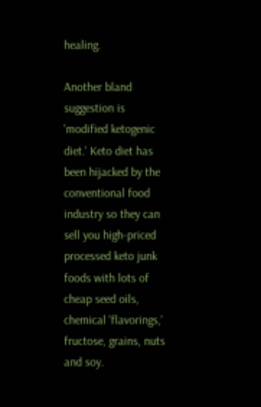healing.

Another bland suggestion is 'modified ketogenic diet.' Keto diet has been hijacked by the conventional food industry so they can sell you high-priced processed keto junk foods with lots of cheap seed oils, chemical 'flavorings,' fructose, grains, nuts and soy.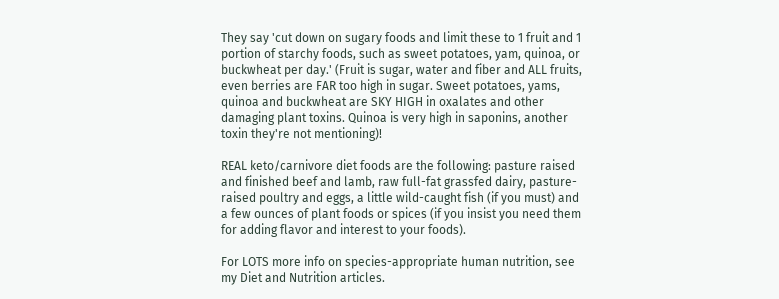They say 'cut down on sugary foods and limit these to 1 fruit and 1 portion of starchy foods, such as sweet potatoes, yam, quinoa, or buckwheat per day.' (Fruit is sugar, water and fiber and ALL fruits, even berries are FAR too high in sugar. Sweet potatoes, yams, quinoa and buckwheat are SKY HIGH in oxalates and other damaging plant toxins. Quinoa is very high in saponins, another toxin they're not mentioning)!

REAL keto/carnivore diet foods are the following: pasture raised and finished beef and lamb, raw full-fat grassfed dairy, pasture-raised poultry and eggs, a little wild-caught fish (if you must) and a few ounces of plant foods or spices (if you insist you need them for adding flavor and interest to your foods).

For LOTS more info on species-appropriate human nutrition, see my Diet and Nutrition articles.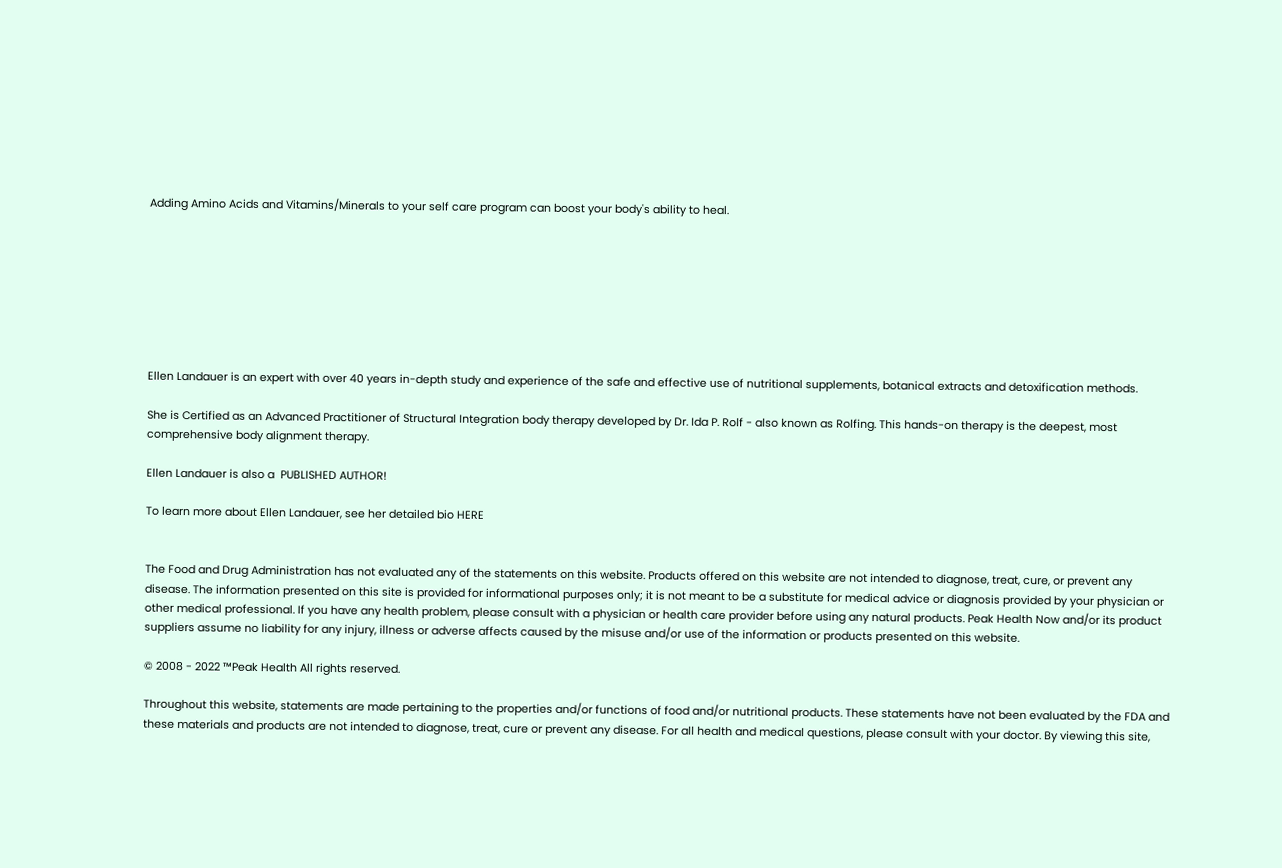Adding Amino Acids and Vitamins/Minerals to your self care program can boost your body's ability to heal.








Ellen Landauer is an expert with over 40 years in-depth study and experience of the safe and effective use of nutritional supplements, botanical extracts and detoxification methods.

She is Certified as an Advanced Practitioner of Structural Integration body therapy developed by Dr. Ida P. Rolf - also known as Rolfing. This hands-on therapy is the deepest, most comprehensive body alignment therapy.

Ellen Landauer is also a  PUBLISHED AUTHOR!

To learn more about Ellen Landauer, see her detailed bio HERE


The Food and Drug Administration has not evaluated any of the statements on this website. Products offered on this website are not intended to diagnose, treat, cure, or prevent any disease. The information presented on this site is provided for informational purposes only; it is not meant to be a substitute for medical advice or diagnosis provided by your physician or other medical professional. If you have any health problem, please consult with a physician or health care provider before using any natural products. Peak Health Now and/or its product suppliers assume no liability for any injury, illness or adverse affects caused by the misuse and/or use of the information or products presented on this website.

© 2008 - 2022 ™Peak Health All rights reserved.

Throughout this website, statements are made pertaining to the properties and/or functions of food and/or nutritional products. These statements have not been evaluated by the FDA and these materials and products are not intended to diagnose, treat, cure or prevent any disease. For all health and medical questions, please consult with your doctor. By viewing this site,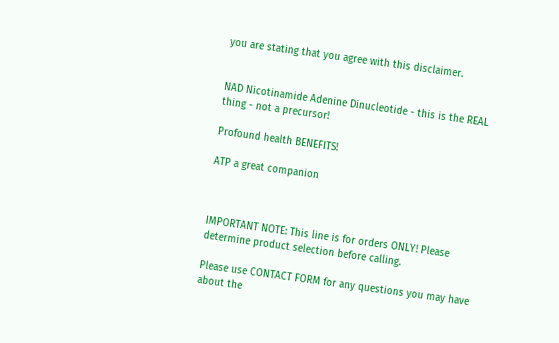you are stating that you agree with this disclaimer.


NAD Nicotinamide Adenine Dinucleotide - this is the REAL thing - not a precursor!

Profound health BENEFITS!

ATP a great companion



IMPORTANT NOTE: This line is for orders ONLY! Please determine product selection before calling.

Please use CONTACT FORM for any questions you may have about the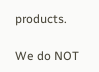products.

We do NOT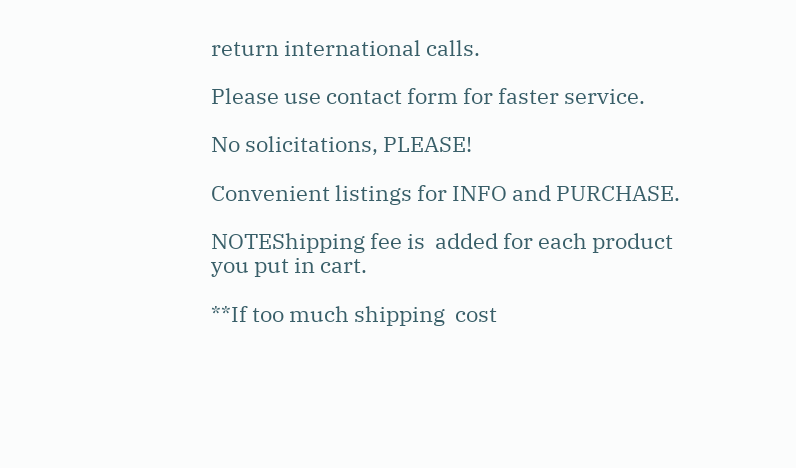return international calls.

Please use contact form for faster service.

No solicitations, PLEASE!

Convenient listings for INFO and PURCHASE.

NOTEShipping fee is  added for each product you put in cart.

**If too much shipping  cost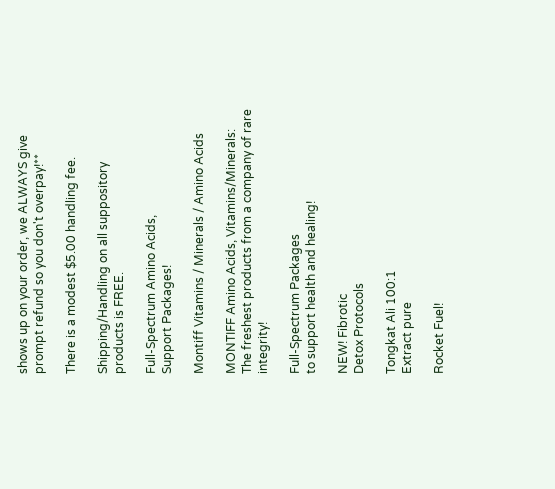shows up on your order, we ALWAYS give prompt refund so you don't overpay!**

There is a modest $5.00 handling fee.

Shipping/Handling on all suppository products is FREE.

Full-Spectrum Amino Acids,
Support Packages!

Montiff Vitamins / Minerals / Amino Acids

MONTIFF Amino Acids, Vitamins/Minerals:
The freshest products from a company of rare integrity!

Full-Spectrum Packages
to support health and healing!

NEW! Fibrotic
Detox Protocols

Tongkat Ali 100:1
Extract pure

Rocket Fuel!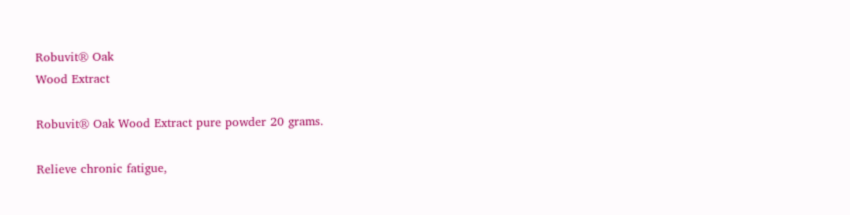Robuvit® Oak
Wood Extract

Robuvit® Oak Wood Extract pure powder 20 grams.

Relieve chronic fatigue,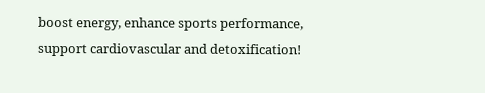boost energy, enhance sports performance, support cardiovascular and detoxification!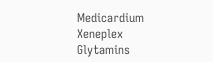Medicardium Xeneplex Glytamins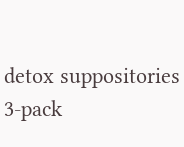detox suppositories 3-pack